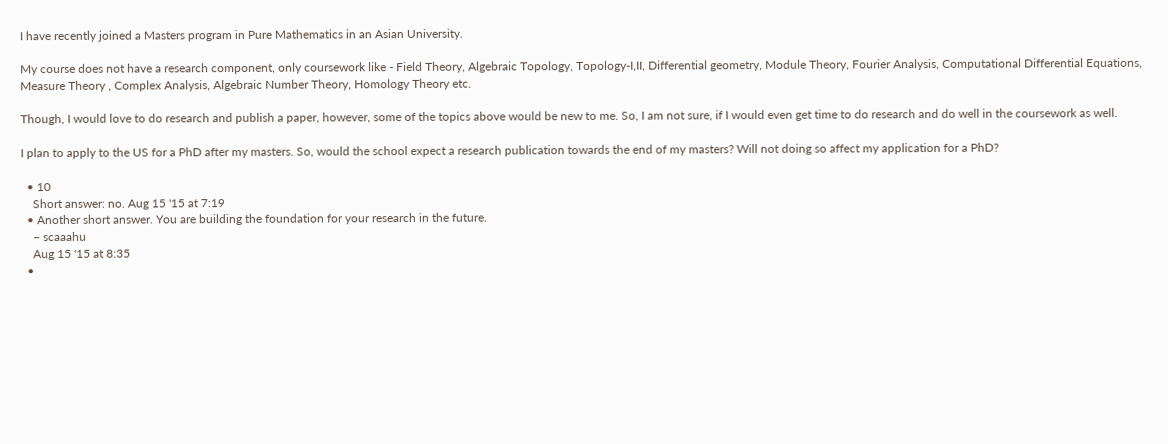I have recently joined a Masters program in Pure Mathematics in an Asian University.

My course does not have a research component, only coursework like - Field Theory, Algebraic Topology, Topology-I,II, Differential geometry, Module Theory, Fourier Analysis, Computational Differential Equations, Measure Theory , Complex Analysis, Algebraic Number Theory, Homology Theory etc.

Though, I would love to do research and publish a paper, however, some of the topics above would be new to me. So, I am not sure, if I would even get time to do research and do well in the coursework as well.

I plan to apply to the US for a PhD after my masters. So, would the school expect a research publication towards the end of my masters? Will not doing so affect my application for a PhD?

  • 10
    Short answer: no. Aug 15 '15 at 7:19
  • Another short answer. You are building the foundation for your research in the future.
    – scaaahu
    Aug 15 '15 at 8:35
  •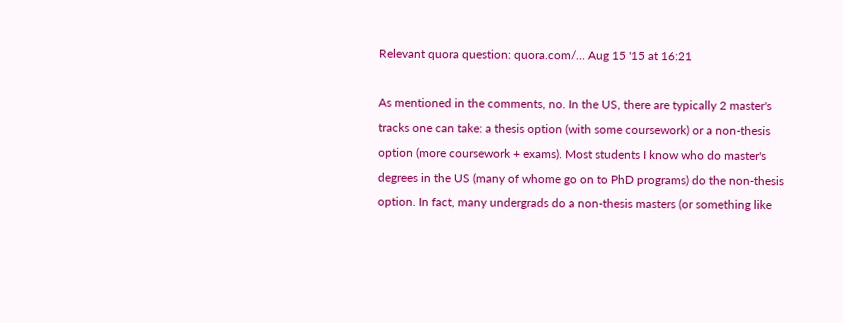Relevant quora question: quora.com/… Aug 15 '15 at 16:21

As mentioned in the comments, no. In the US, there are typically 2 master's tracks one can take: a thesis option (with some coursework) or a non-thesis option (more coursework + exams). Most students I know who do master's degrees in the US (many of whome go on to PhD programs) do the non-thesis option. In fact, many undergrads do a non-thesis masters (or something like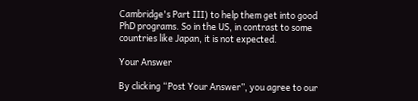Cambridge's Part III) to help them get into good PhD programs. So in the US, in contrast to some countries like Japan, it is not expected.

Your Answer

By clicking “Post Your Answer”, you agree to our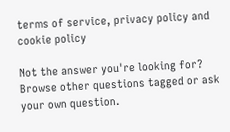terms of service, privacy policy and cookie policy

Not the answer you're looking for? Browse other questions tagged or ask your own question.